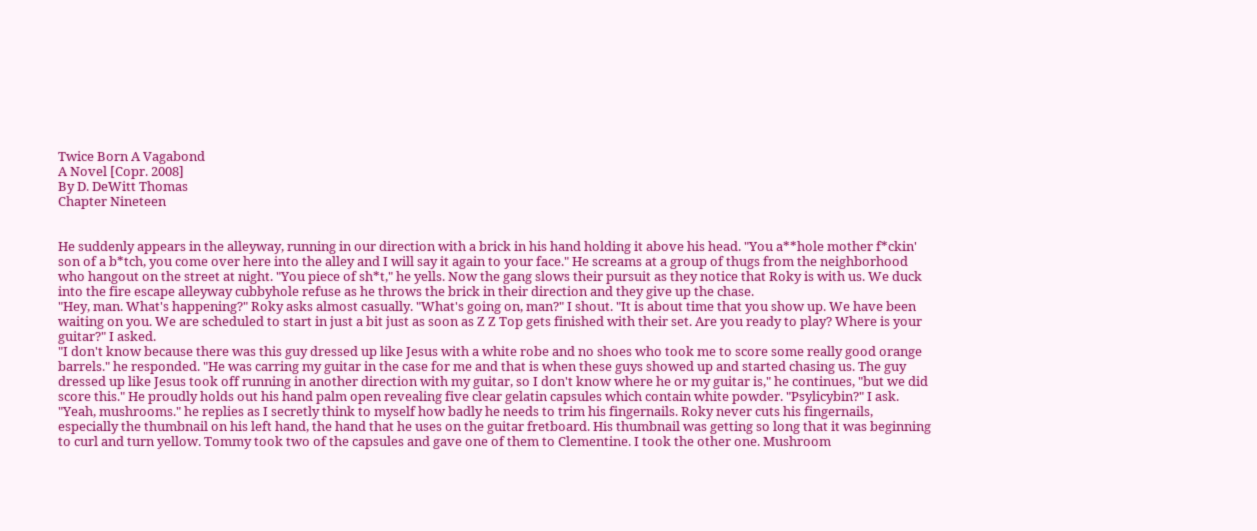Twice Born A Vagabond
A Novel [Copr. 2008]
By D. DeWitt Thomas
Chapter Nineteen


He suddenly appears in the alleyway, running in our direction with a brick in his hand holding it above his head. "You a**hole mother f*ckin' son of a b*tch, you come over here into the alley and I will say it again to your face." He screams at a group of thugs from the neighborhood who hangout on the street at night. "You piece of sh*t," he yells. Now the gang slows their pursuit as they notice that Roky is with us. We duck into the fire escape alleyway cubbyhole refuse as he throws the brick in their direction and they give up the chase.
"Hey, man. What's happening?" Roky asks almost casually. "What's going on, man?" I shout. "It is about time that you show up. We have been waiting on you. We are scheduled to start in just a bit just as soon as Z Z Top gets finished with their set. Are you ready to play? Where is your guitar?" I asked.
"I don't know because there was this guy dressed up like Jesus with a white robe and no shoes who took me to score some really good orange barrels." he responded. "He was carring my guitar in the case for me and that is when these guys showed up and started chasing us. The guy dressed up like Jesus took off running in another direction with my guitar, so I don't know where he or my guitar is," he continues, "but we did score this." He proudly holds out his hand palm open revealing five clear gelatin capsules which contain white powder. "Psylicybin?" I ask. "Yeah, mushrooms." he replies as I secretly think to myself how badly he needs to trim his fingernails. Roky never cuts his fingernails, especially the thumbnail on his left hand, the hand that he uses on the guitar fretboard. His thumbnail was getting so long that it was beginning to curl and turn yellow. Tommy took two of the capsules and gave one of them to Clementine. I took the other one. Mushroom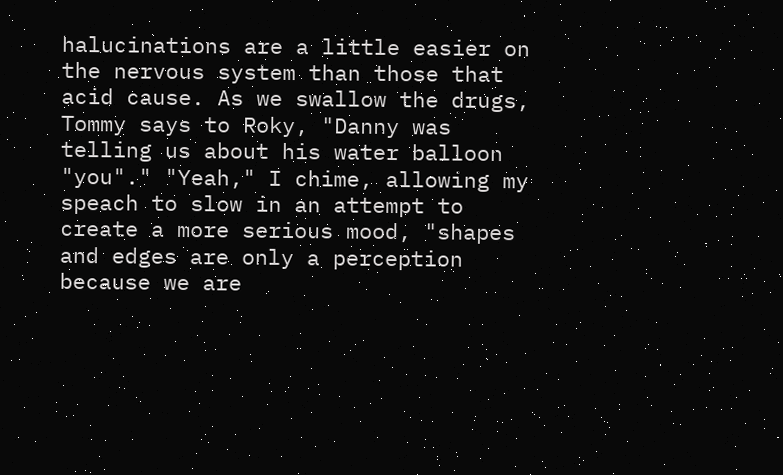halucinations are a little easier on the nervous system than those that acid cause. As we swallow the drugs, Tommy says to Roky, "Danny was telling us about his water balloon "you"." "Yeah," I chime, allowing my speach to slow in an attempt to create a more serious mood, "shapes and edges are only a perception because we are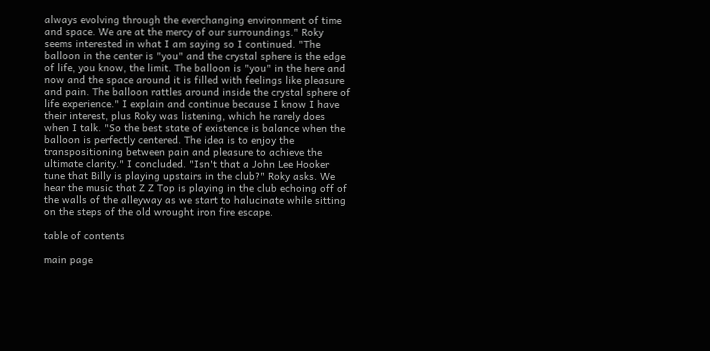always evolving through the everchanging environment of time and space. We are at the mercy of our surroundings." Roky seems interested in what I am saying so I continued. "The balloon in the center is "you" and the crystal sphere is the edge of life, you know, the limit. The balloon is "you" in the here and now and the space around it is filled with feelings like pleasure and pain. The balloon rattles around inside the crystal sphere of life experience." I explain and continue because I know I have their interest, plus Roky was listening, which he rarely does when I talk. "So the best state of existence is balance when the balloon is perfectly centered. The idea is to enjoy the transpositioning between pain and pleasure to achieve the ultimate clarity." I concluded. "Isn't that a John Lee Hooker tune that Billy is playing upstairs in the club?" Roky asks. We hear the music that Z Z Top is playing in the club echoing off of the walls of the alleyway as we start to halucinate while sitting on the steps of the old wrought iron fire escape.

table of contents

main page